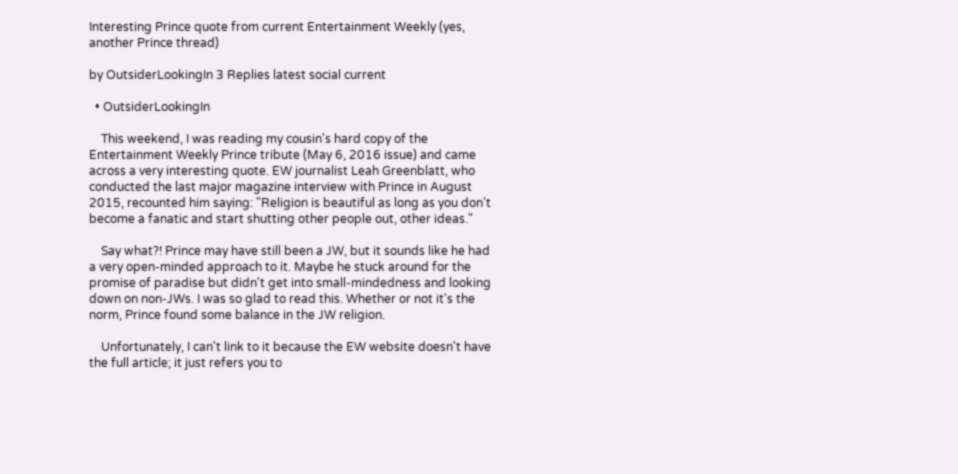Interesting Prince quote from current Entertainment Weekly (yes, another Prince thread)

by OutsiderLookingIn 3 Replies latest social current

  • OutsiderLookingIn

    This weekend, I was reading my cousin's hard copy of the Entertainment Weekly Prince tribute (May 6, 2016 issue) and came across a very interesting quote. EW journalist Leah Greenblatt, who conducted the last major magazine interview with Prince in August 2015, recounted him saying: "Religion is beautiful as long as you don't become a fanatic and start shutting other people out, other ideas."

    Say what?! Prince may have still been a JW, but it sounds like he had a very open-minded approach to it. Maybe he stuck around for the promise of paradise but didn't get into small-mindedness and looking down on non-JWs. I was so glad to read this. Whether or not it's the norm, Prince found some balance in the JW religion.

    Unfortunately, I can't link to it because the EW website doesn't have the full article; it just refers you to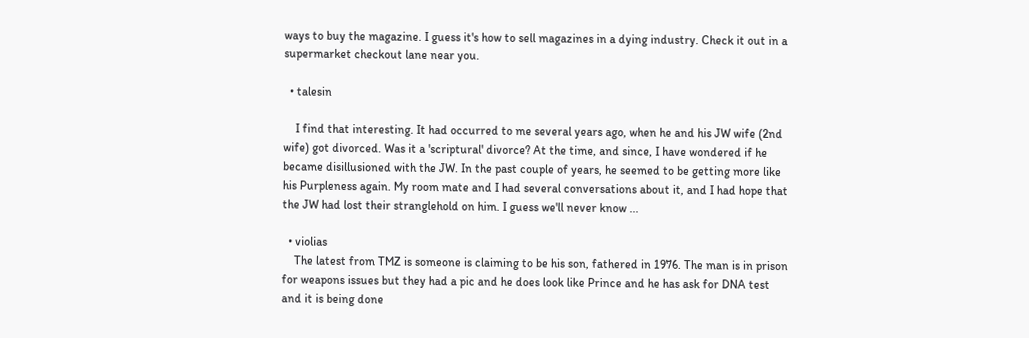ways to buy the magazine. I guess it's how to sell magazines in a dying industry. Check it out in a supermarket checkout lane near you.

  • talesin

    I find that interesting. It had occurred to me several years ago, when he and his JW wife (2nd wife) got divorced. Was it a 'scriptural' divorce? At the time, and since, I have wondered if he became disillusioned with the JW. In the past couple of years, he seemed to be getting more like his Purpleness again. My room mate and I had several conversations about it, and I had hope that the JW had lost their stranglehold on him. I guess we'll never know ...

  • violias
    The latest from TMZ is someone is claiming to be his son, fathered in 1976. The man is in prison for weapons issues but they had a pic and he does look like Prince and he has ask for DNA test and it is being done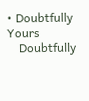• Doubtfully Yours
    Doubtfully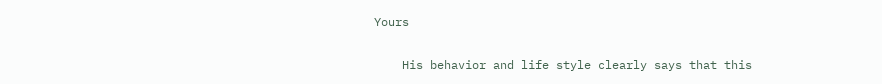Yours

    His behavior and life style clearly says that this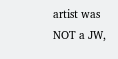artist was NOT a JW,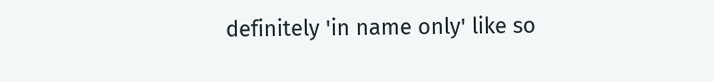definitely 'in name only' like so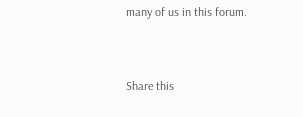many of us in this forum.


Share this